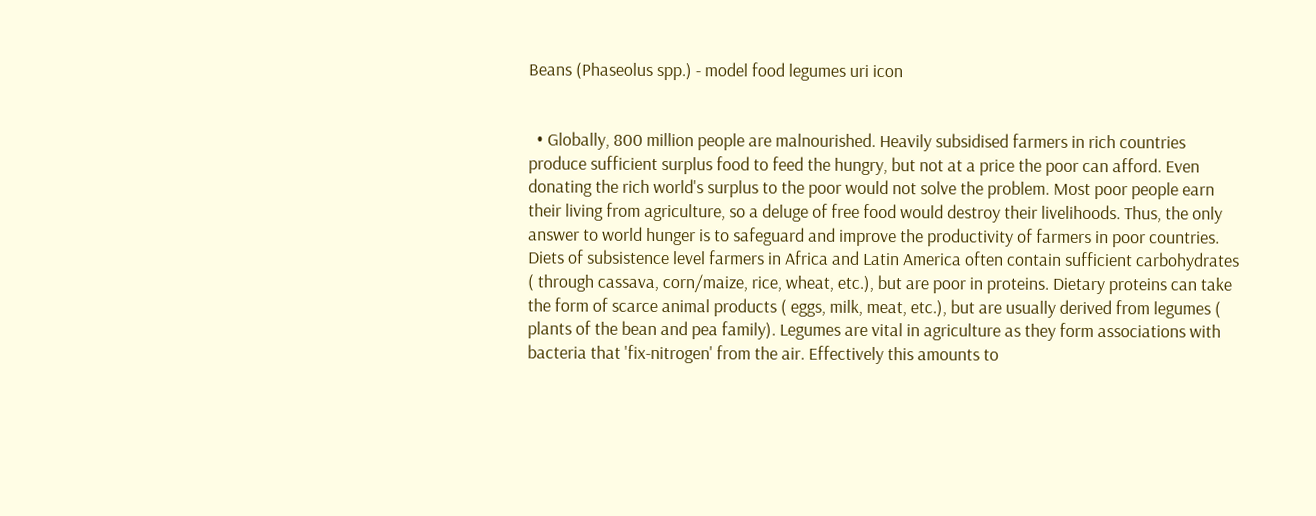Beans (Phaseolus spp.) - model food legumes uri icon


  • Globally, 800 million people are malnourished. Heavily subsidised farmers in rich countries produce sufficient surplus food to feed the hungry, but not at a price the poor can afford. Even donating the rich world's surplus to the poor would not solve the problem. Most poor people earn their living from agriculture, so a deluge of free food would destroy their livelihoods. Thus, the only answer to world hunger is to safeguard and improve the productivity of farmers in poor countries. Diets of subsistence level farmers in Africa and Latin America often contain sufficient carbohydrates ( through cassava, corn/maize, rice, wheat, etc.), but are poor in proteins. Dietary proteins can take the form of scarce animal products ( eggs, milk, meat, etc.), but are usually derived from legumes ( plants of the bean and pea family). Legumes are vital in agriculture as they form associations with bacteria that 'fix-nitrogen' from the air. Effectively this amounts to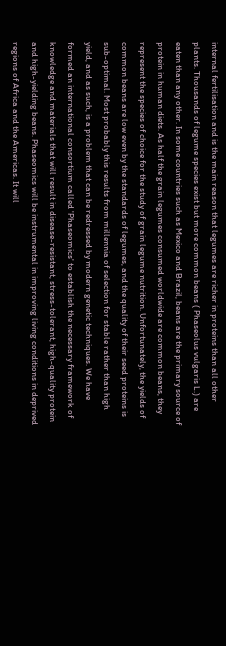internal fertilisation and is the main reason that legumes are richer in proteins than all other plants. Thousands of legume species exist but more common beans ( Phaseolus vulgaris L.) are eaten than any other. In some countries such as Mexico and Brazil, beans are the primary source of protein in human diets. As half the grain legumes consumed worldwide are common beans, they represent the species of choice for the study of grain legume nutrition. Unfortunately, the yields of common beans are low even by the standards of legumes, and the quality of their seed proteins is sub-optimal. Most probably this results from millennia of selection for stable rather than high yield, and as such, is a problem that can be redressed by modern genetic techniques. We have formed an international consortium called 'Phaseomics' to establish the necessary framework of knowledge and materials that will result in disease-resistant, stress-tolerant, high-quality protein and high-yielding beans. Phaseomics will be instrumental in improving living conditions in deprived regions of Africa and the Americas. It will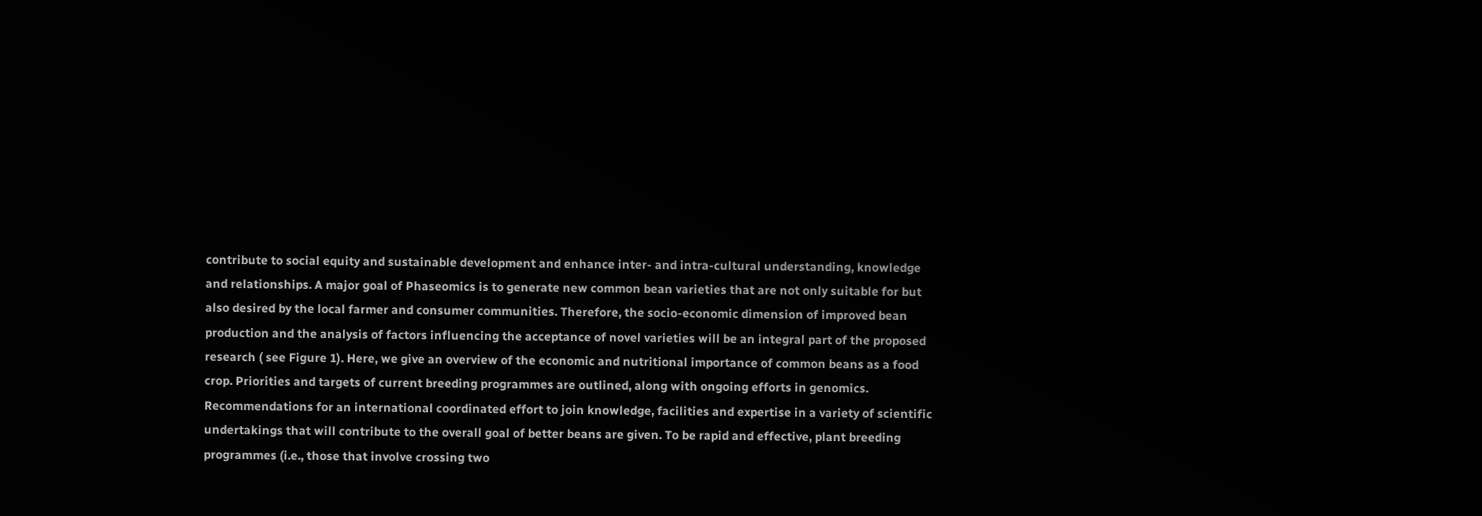contribute to social equity and sustainable development and enhance inter- and intra-cultural understanding, knowledge and relationships. A major goal of Phaseomics is to generate new common bean varieties that are not only suitable for but also desired by the local farmer and consumer communities. Therefore, the socio-economic dimension of improved bean production and the analysis of factors influencing the acceptance of novel varieties will be an integral part of the proposed research ( see Figure 1). Here, we give an overview of the economic and nutritional importance of common beans as a food crop. Priorities and targets of current breeding programmes are outlined, along with ongoing efforts in genomics. Recommendations for an international coordinated effort to join knowledge, facilities and expertise in a variety of scientific undertakings that will contribute to the overall goal of better beans are given. To be rapid and effective, plant breeding programmes (i.e., those that involve crossing two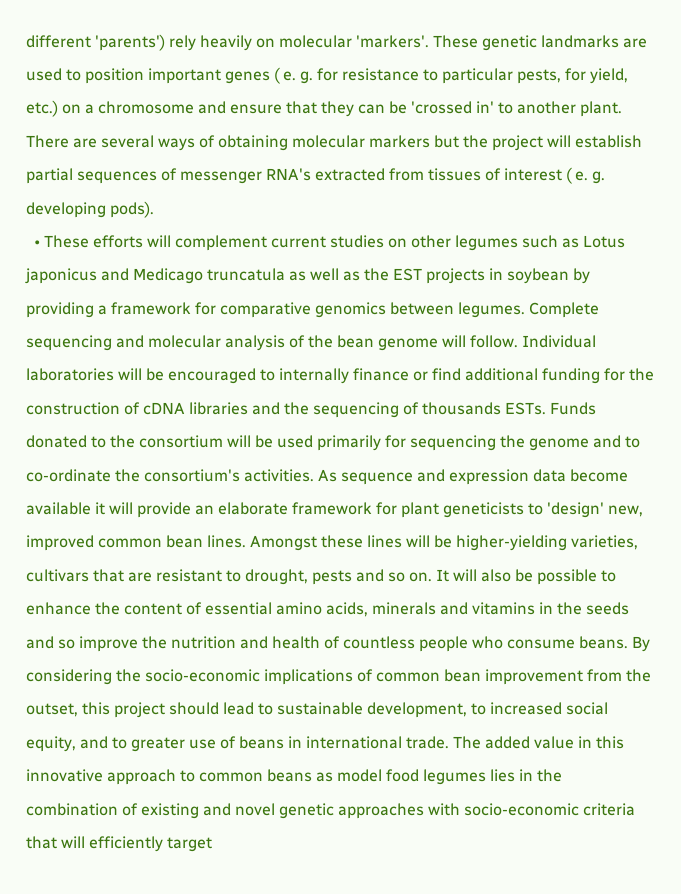different 'parents') rely heavily on molecular 'markers'. These genetic landmarks are used to position important genes ( e. g. for resistance to particular pests, for yield, etc.) on a chromosome and ensure that they can be 'crossed in' to another plant. There are several ways of obtaining molecular markers but the project will establish partial sequences of messenger RNA's extracted from tissues of interest ( e. g. developing pods).
  • These efforts will complement current studies on other legumes such as Lotus japonicus and Medicago truncatula as well as the EST projects in soybean by providing a framework for comparative genomics between legumes. Complete sequencing and molecular analysis of the bean genome will follow. Individual laboratories will be encouraged to internally finance or find additional funding for the construction of cDNA libraries and the sequencing of thousands ESTs. Funds donated to the consortium will be used primarily for sequencing the genome and to co-ordinate the consortium's activities. As sequence and expression data become available it will provide an elaborate framework for plant geneticists to 'design' new, improved common bean lines. Amongst these lines will be higher-yielding varieties, cultivars that are resistant to drought, pests and so on. It will also be possible to enhance the content of essential amino acids, minerals and vitamins in the seeds and so improve the nutrition and health of countless people who consume beans. By considering the socio-economic implications of common bean improvement from the outset, this project should lead to sustainable development, to increased social equity, and to greater use of beans in international trade. The added value in this innovative approach to common beans as model food legumes lies in the combination of existing and novel genetic approaches with socio-economic criteria that will efficiently target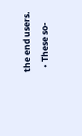the end users.
  • These so-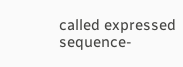called expressed sequence-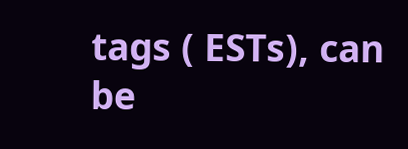tags ( ESTs), can be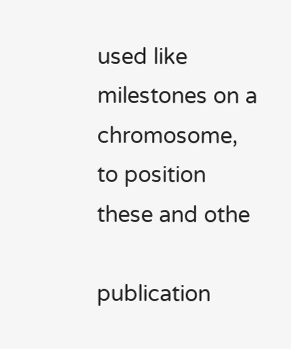used like milestones on a chromosome, to position these and othe

publication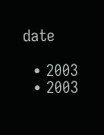date

  • 2003
  • 2003